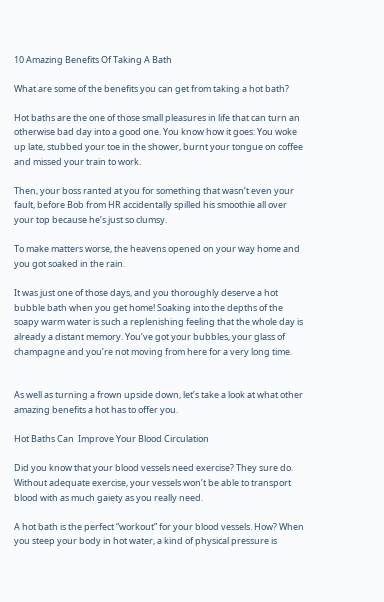10 Amazing Benefits Of Taking A Bath

What are some of the benefits you can get from taking a hot bath?

Hot baths are the one of those small pleasures in life that can turn an otherwise bad day into a good one. You know how it goes: You woke up late, stubbed your toe in the shower, burnt your tongue on coffee and missed your train to work.

Then, your boss ranted at you for something that wasn’t even your fault, before Bob from HR accidentally spilled his smoothie all over your top because he’s just so clumsy.

To make matters worse, the heavens opened on your way home and you got soaked in the rain.

It was just one of those days, and you thoroughly deserve a hot bubble bath when you get home! Soaking into the depths of the soapy warm water is such a replenishing feeling that the whole day is already a distant memory. You’ve got your bubbles, your glass of champagne and you’re not moving from here for a very long time.


As well as turning a frown upside down, let’s take a look at what other amazing benefits a hot has to offer you.

Hot Baths Can  Improve Your Blood Circulation

Did you know that your blood vessels need exercise? They sure do. Without adequate exercise, your vessels won’t be able to transport blood with as much gaiety as you really need.

A hot bath is the perfect “workout” for your blood vessels. How? When you steep your body in hot water, a kind of physical pressure is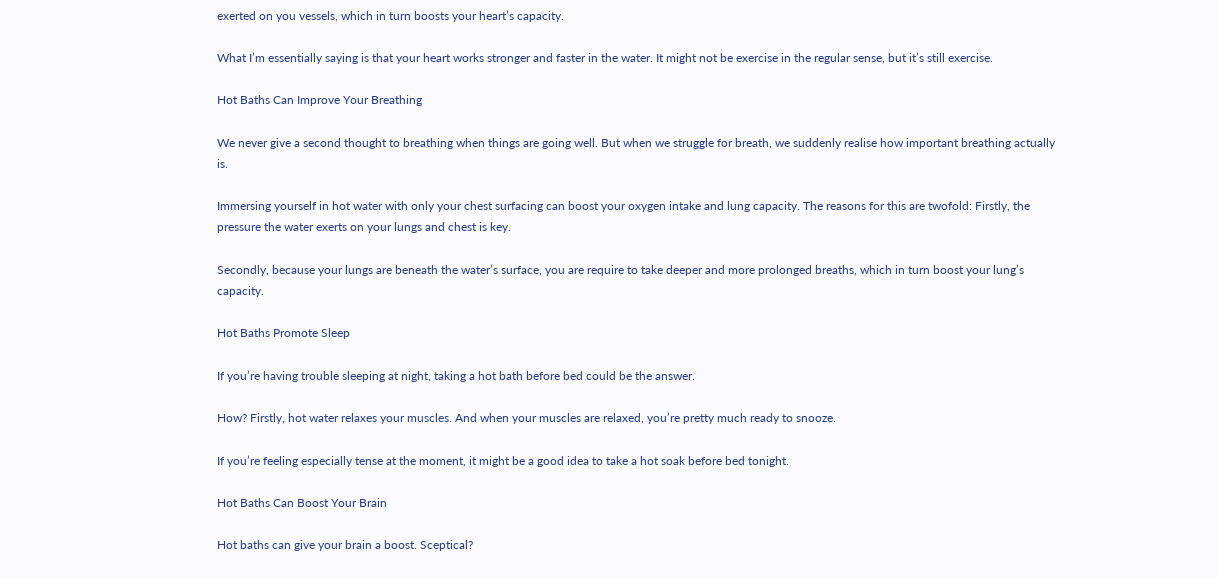exerted on you vessels, which in turn boosts your heart’s capacity.

What I’m essentially saying is that your heart works stronger and faster in the water. It might not be exercise in the regular sense, but it’s still exercise.

Hot Baths Can Improve Your Breathing

We never give a second thought to breathing when things are going well. But when we struggle for breath, we suddenly realise how important breathing actually is.

Immersing yourself in hot water with only your chest surfacing can boost your oxygen intake and lung capacity. The reasons for this are twofold: Firstly, the pressure the water exerts on your lungs and chest is key.

Secondly, because your lungs are beneath the water’s surface, you are require to take deeper and more prolonged breaths, which in turn boost your lung’s capacity.

Hot Baths Promote Sleep

If you’re having trouble sleeping at night, taking a hot bath before bed could be the answer.

How? Firstly, hot water relaxes your muscles. And when your muscles are relaxed, you’re pretty much ready to snooze.

If you’re feeling especially tense at the moment, it might be a good idea to take a hot soak before bed tonight.

Hot Baths Can Boost Your Brain

Hot baths can give your brain a boost. Sceptical?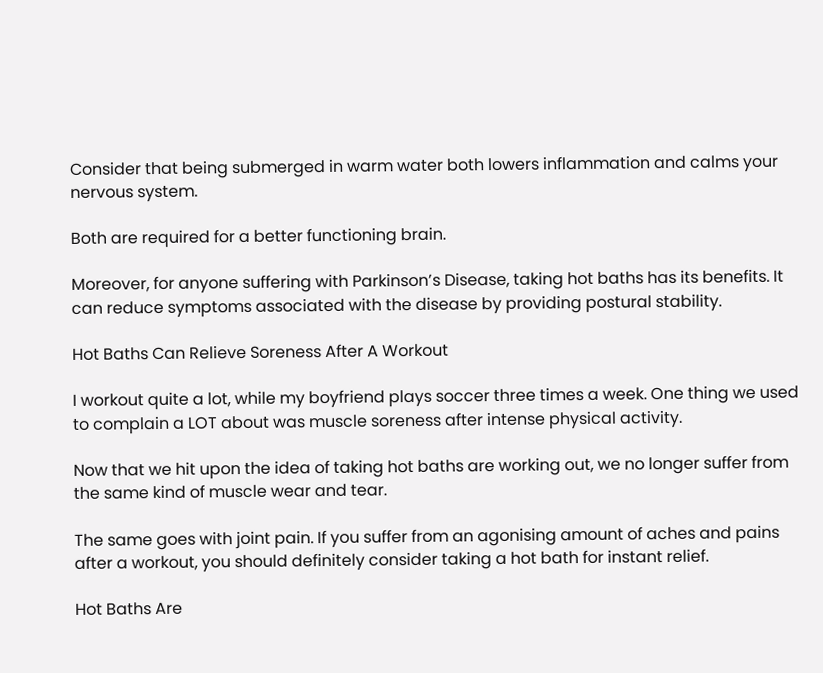Consider that being submerged in warm water both lowers inflammation and calms your nervous system.

Both are required for a better functioning brain.

Moreover, for anyone suffering with Parkinson’s Disease, taking hot baths has its benefits. It can reduce symptoms associated with the disease by providing postural stability.

Hot Baths Can Relieve Soreness After A Workout

I workout quite a lot, while my boyfriend plays soccer three times a week. One thing we used to complain a LOT about was muscle soreness after intense physical activity.

Now that we hit upon the idea of taking hot baths are working out, we no longer suffer from the same kind of muscle wear and tear.

The same goes with joint pain. If you suffer from an agonising amount of aches and pains after a workout, you should definitely consider taking a hot bath for instant relief.

Hot Baths Are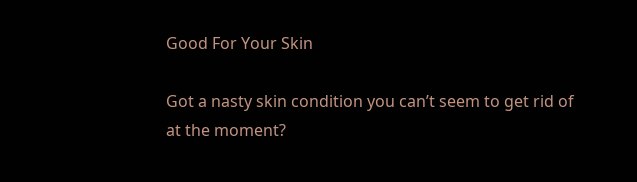Good For Your Skin

Got a nasty skin condition you can’t seem to get rid of at the moment?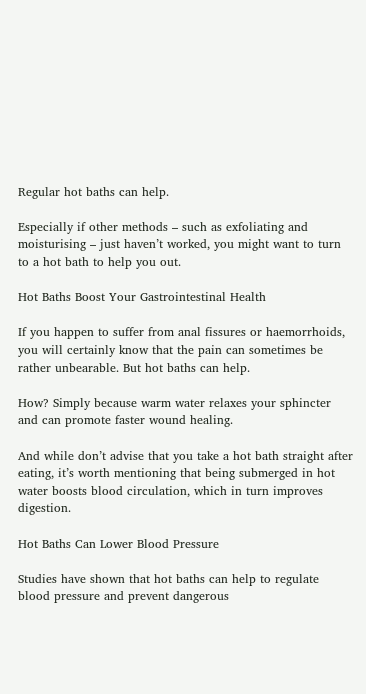Regular hot baths can help.

Especially if other methods – such as exfoliating and moisturising – just haven’t worked, you might want to turn to a hot bath to help you out.

Hot Baths Boost Your Gastrointestinal Health

If you happen to suffer from anal fissures or haemorrhoids, you will certainly know that the pain can sometimes be rather unbearable. But hot baths can help.

How? Simply because warm water relaxes your sphincter and can promote faster wound healing.

And while don’t advise that you take a hot bath straight after eating, it’s worth mentioning that being submerged in hot water boosts blood circulation, which in turn improves digestion.

Hot Baths Can Lower Blood Pressure

Studies have shown that hot baths can help to regulate blood pressure and prevent dangerous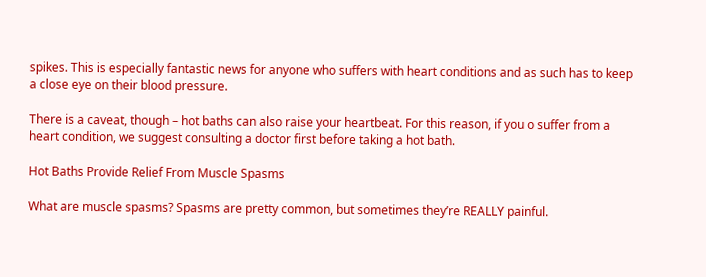spikes. This is especially fantastic news for anyone who suffers with heart conditions and as such has to keep a close eye on their blood pressure.

There is a caveat, though – hot baths can also raise your heartbeat. For this reason, if you o suffer from a heart condition, we suggest consulting a doctor first before taking a hot bath.

Hot Baths Provide Relief From Muscle Spasms

What are muscle spasms? Spasms are pretty common, but sometimes they’re REALLY painful.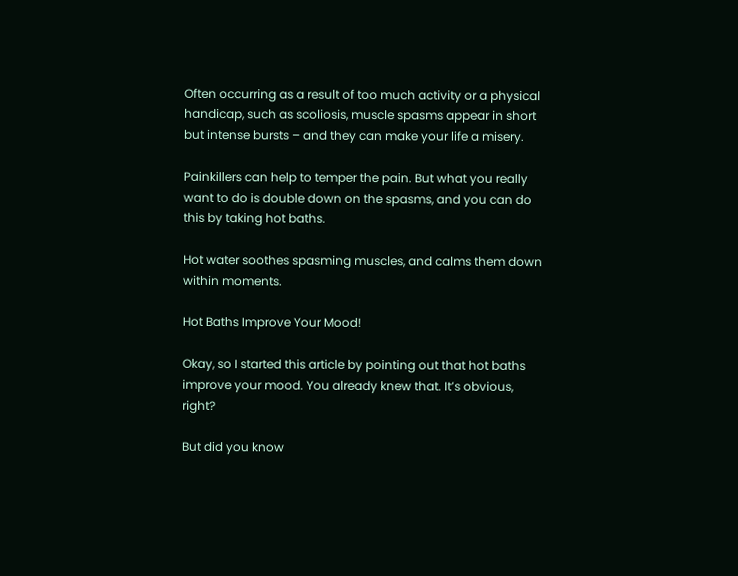Often occurring as a result of too much activity or a physical handicap, such as scoliosis, muscle spasms appear in short but intense bursts – and they can make your life a misery.

Painkillers can help to temper the pain. But what you really want to do is double down on the spasms, and you can do this by taking hot baths.

Hot water soothes spasming muscles, and calms them down within moments.

Hot Baths Improve Your Mood!

Okay, so I started this article by pointing out that hot baths improve your mood. You already knew that. It’s obvious, right?

But did you know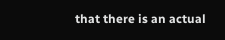that there is an actual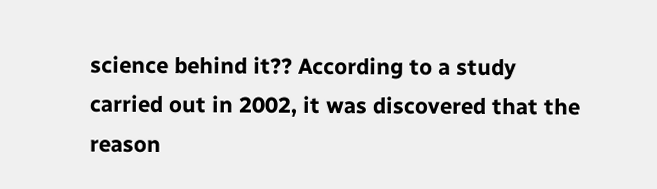science behind it?? According to a study carried out in 2002, it was discovered that the reason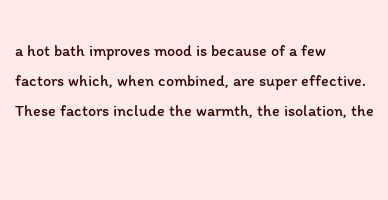a hot bath improves mood is because of a few factors which, when combined, are super effective. These factors include the warmth, the isolation, the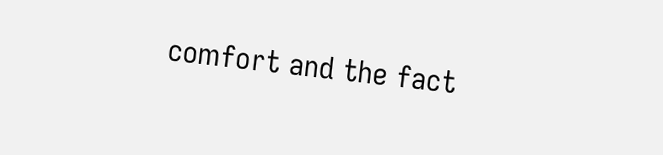comfort and the fact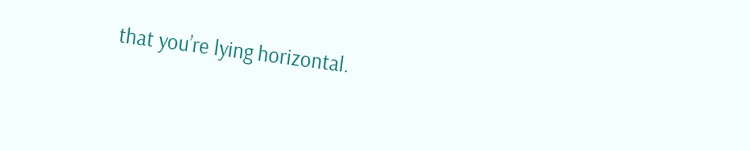that you’re lying horizontal.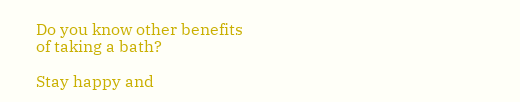Do you know other benefits of taking a bath?

Stay happy and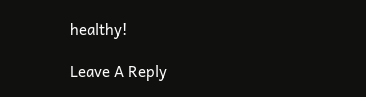healthy!

Leave A Reply